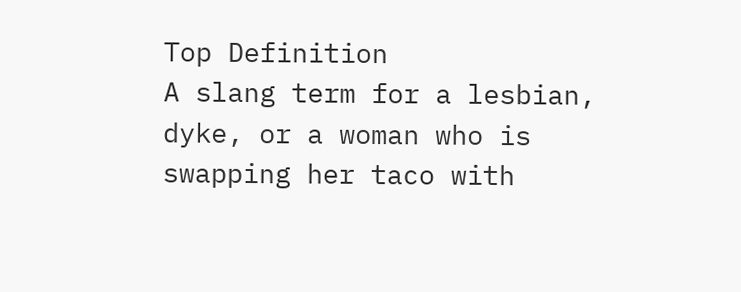Top Definition
A slang term for a lesbian, dyke, or a woman who is swapping her taco with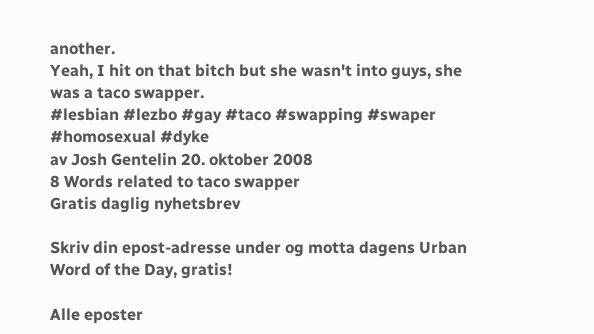another.
Yeah, I hit on that bitch but she wasn't into guys, she was a taco swapper.
#lesbian #lezbo #gay #taco #swapping #swaper #homosexual #dyke
av Josh Gentelin 20. oktober 2008
8 Words related to taco swapper
Gratis daglig nyhetsbrev

Skriv din epost-adresse under og motta dagens Urban Word of the Day, gratis!

Alle eposter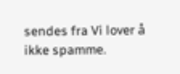sendes fra Vi lover å ikke spamme.